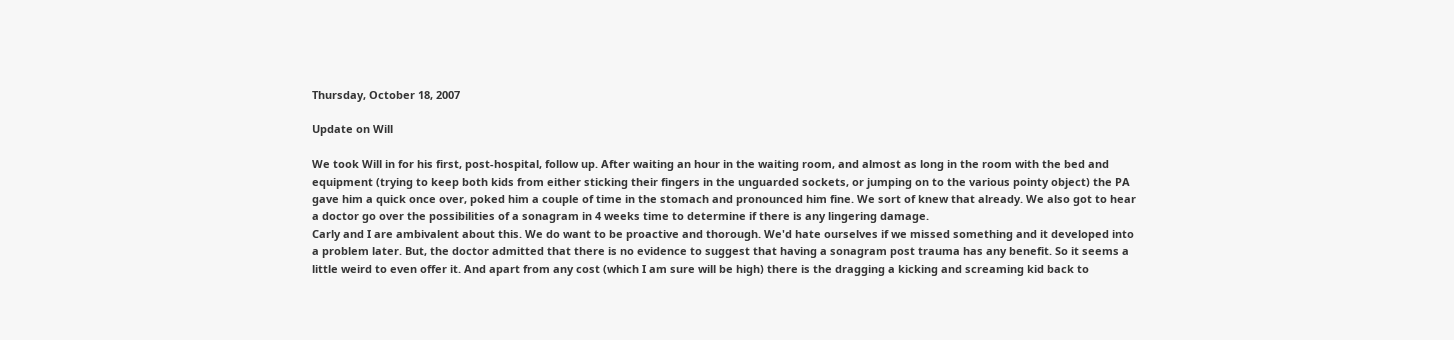Thursday, October 18, 2007

Update on Will

We took Will in for his first, post-hospital, follow up. After waiting an hour in the waiting room, and almost as long in the room with the bed and equipment (trying to keep both kids from either sticking their fingers in the unguarded sockets, or jumping on to the various pointy object) the PA gave him a quick once over, poked him a couple of time in the stomach and pronounced him fine. We sort of knew that already. We also got to hear a doctor go over the possibilities of a sonagram in 4 weeks time to determine if there is any lingering damage.
Carly and I are ambivalent about this. We do want to be proactive and thorough. We'd hate ourselves if we missed something and it developed into a problem later. But, the doctor admitted that there is no evidence to suggest that having a sonagram post trauma has any benefit. So it seems a little weird to even offer it. And apart from any cost (which I am sure will be high) there is the dragging a kicking and screaming kid back to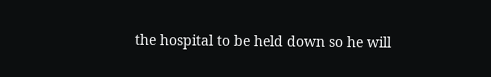the hospital to be held down so he will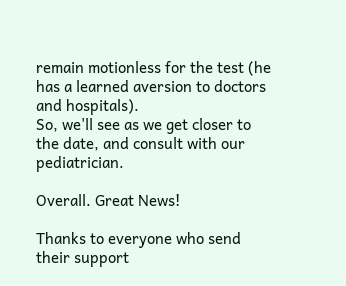remain motionless for the test (he has a learned aversion to doctors and hospitals).
So, we'll see as we get closer to the date, and consult with our pediatrician.

Overall. Great News!

Thanks to everyone who send their support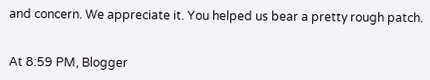and concern. We appreciate it. You helped us bear a pretty rough patch.


At 8:59 PM, Blogger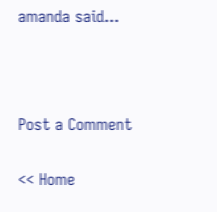amanda said...



Post a Comment

<< Home